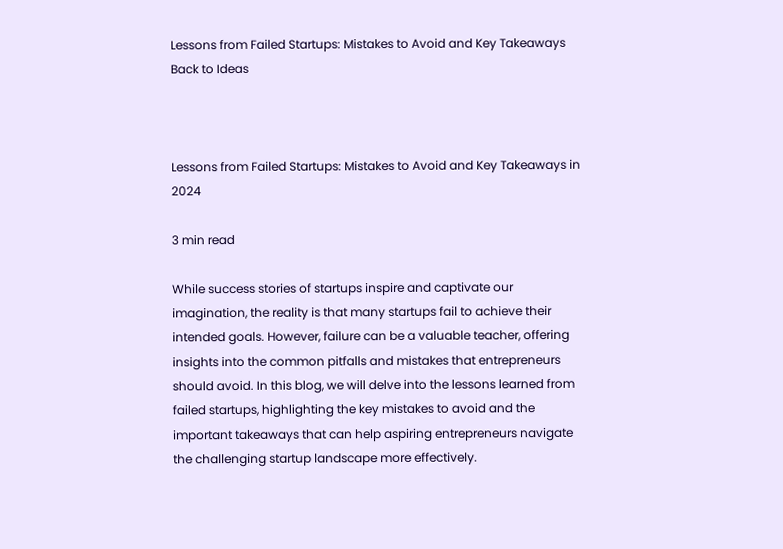Lessons from Failed Startups: Mistakes to Avoid and Key Takeaways
Back to Ideas



Lessons from Failed Startups: Mistakes to Avoid and Key Takeaways in 2024

3 min read

While success stories of startups inspire and captivate our imagination, the reality is that many startups fail to achieve their intended goals. However, failure can be a valuable teacher, offering insights into the common pitfalls and mistakes that entrepreneurs should avoid. In this blog, we will delve into the lessons learned from failed startups, highlighting the key mistakes to avoid and the important takeaways that can help aspiring entrepreneurs navigate the challenging startup landscape more effectively.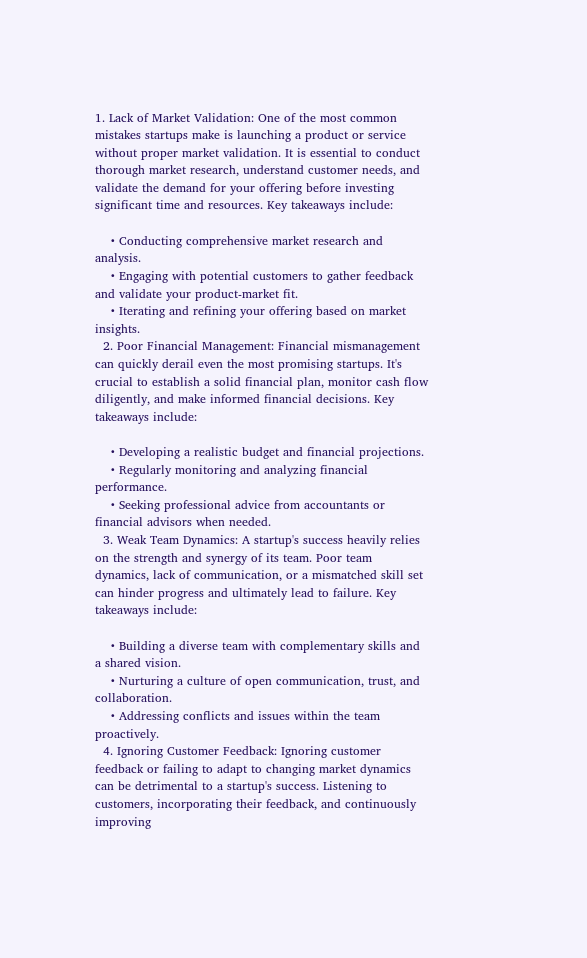1. Lack of Market Validation: One of the most common mistakes startups make is launching a product or service without proper market validation. It is essential to conduct thorough market research, understand customer needs, and validate the demand for your offering before investing significant time and resources. Key takeaways include:

    • Conducting comprehensive market research and analysis.
    • Engaging with potential customers to gather feedback and validate your product-market fit.
    • Iterating and refining your offering based on market insights.
  2. Poor Financial Management: Financial mismanagement can quickly derail even the most promising startups. It's crucial to establish a solid financial plan, monitor cash flow diligently, and make informed financial decisions. Key takeaways include:

    • Developing a realistic budget and financial projections.
    • Regularly monitoring and analyzing financial performance.
    • Seeking professional advice from accountants or financial advisors when needed.
  3. Weak Team Dynamics: A startup's success heavily relies on the strength and synergy of its team. Poor team dynamics, lack of communication, or a mismatched skill set can hinder progress and ultimately lead to failure. Key takeaways include:

    • Building a diverse team with complementary skills and a shared vision.
    • Nurturing a culture of open communication, trust, and collaboration.
    • Addressing conflicts and issues within the team proactively.
  4. Ignoring Customer Feedback: Ignoring customer feedback or failing to adapt to changing market dynamics can be detrimental to a startup's success. Listening to customers, incorporating their feedback, and continuously improving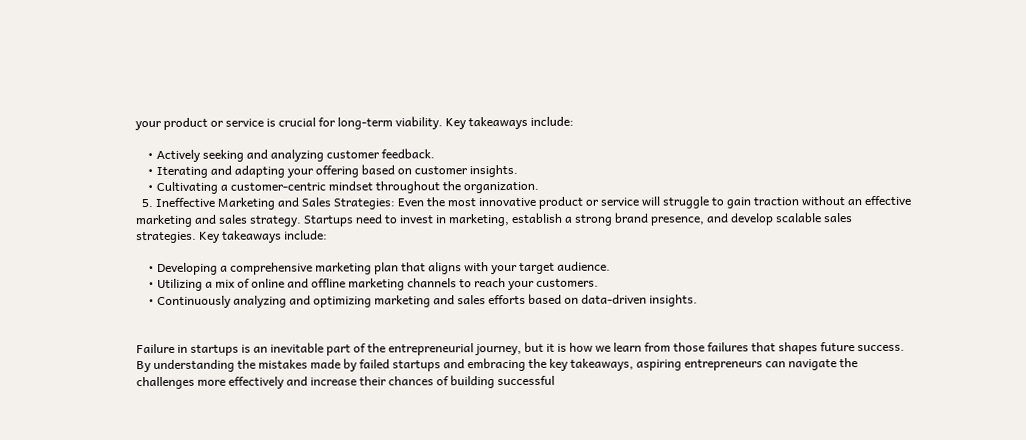your product or service is crucial for long-term viability. Key takeaways include:

    • Actively seeking and analyzing customer feedback.
    • Iterating and adapting your offering based on customer insights.
    • Cultivating a customer-centric mindset throughout the organization.
  5. Ineffective Marketing and Sales Strategies: Even the most innovative product or service will struggle to gain traction without an effective marketing and sales strategy. Startups need to invest in marketing, establish a strong brand presence, and develop scalable sales strategies. Key takeaways include:

    • Developing a comprehensive marketing plan that aligns with your target audience.
    • Utilizing a mix of online and offline marketing channels to reach your customers.
    • Continuously analyzing and optimizing marketing and sales efforts based on data-driven insights.


Failure in startups is an inevitable part of the entrepreneurial journey, but it is how we learn from those failures that shapes future success. By understanding the mistakes made by failed startups and embracing the key takeaways, aspiring entrepreneurs can navigate the challenges more effectively and increase their chances of building successful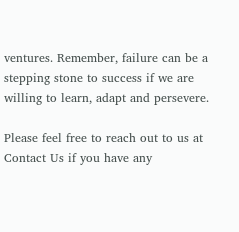ventures. Remember, failure can be a stepping stone to success if we are willing to learn, adapt and persevere.

Please feel free to reach out to us at Contact Us if you have any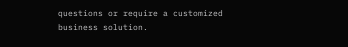questions or require a customized business solution.